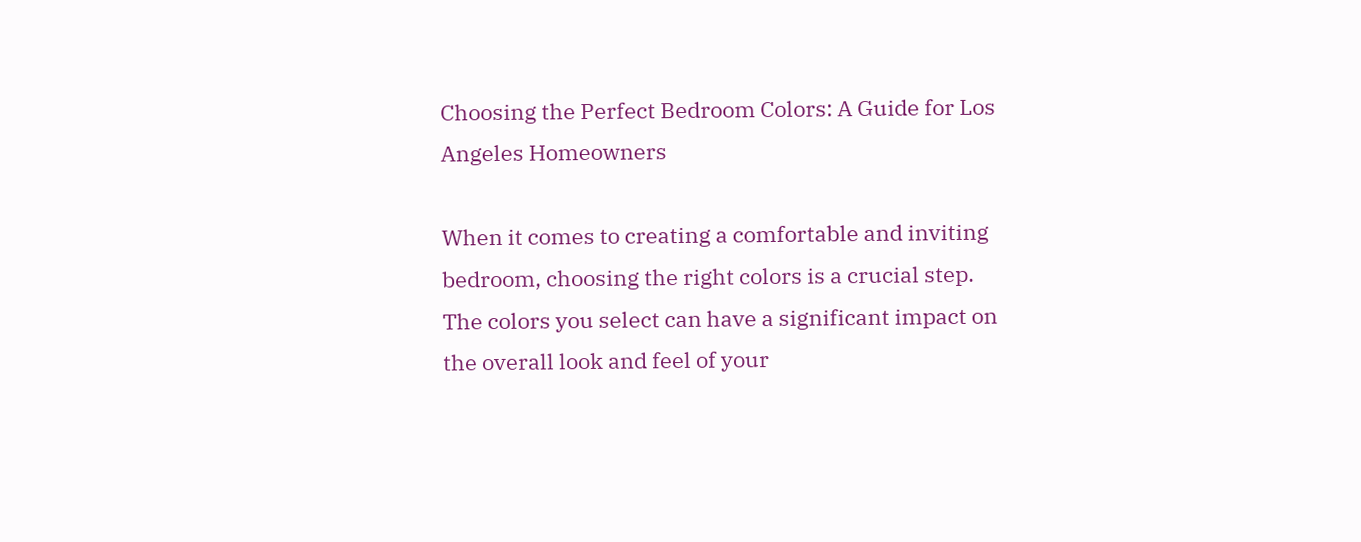Choosing the Perfect Bedroom Colors: A Guide for Los Angeles Homeowners

When it comes to creating a comfortable and inviting bedroom, choosing the right colors is a crucial step. The colors you select can have a significant impact on the overall look and feel of your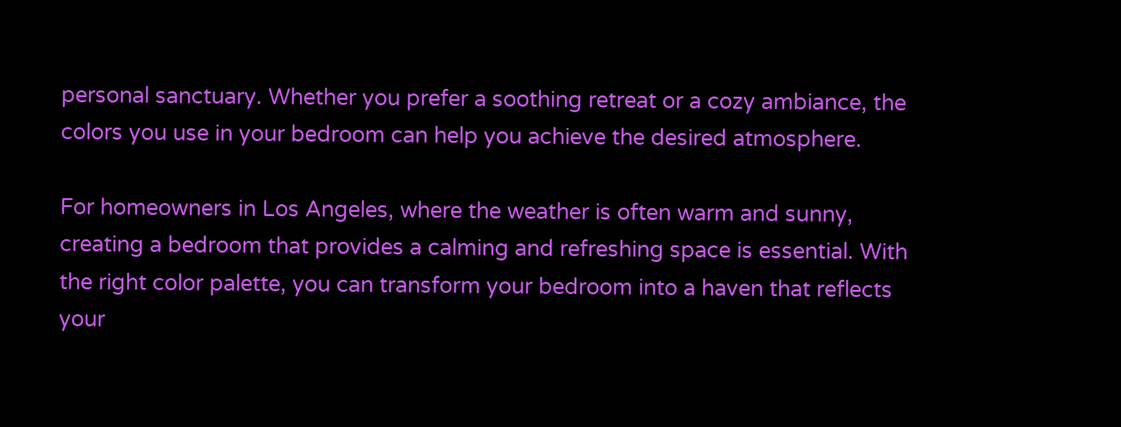personal sanctuary. Whether you prefer a soothing retreat or a cozy ambiance, the colors you use in your bedroom can help you achieve the desired atmosphere.

For homeowners in Los Angeles, where the weather is often warm and sunny, creating a bedroom that provides a calming and refreshing space is essential. With the right color palette, you can transform your bedroom into a haven that reflects your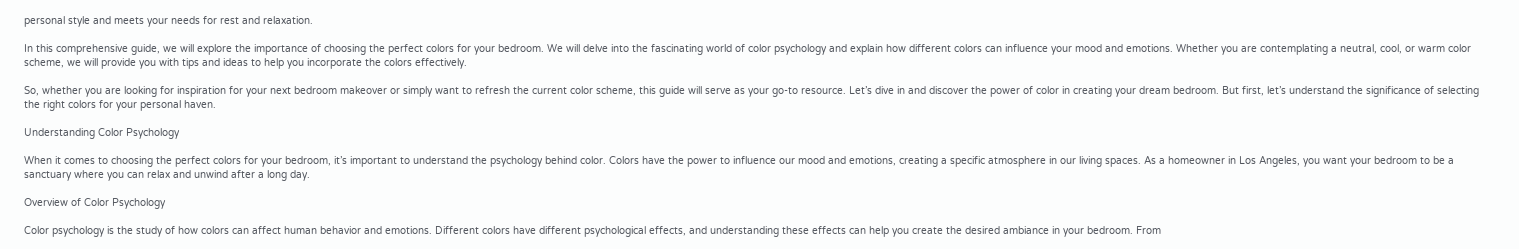personal style and meets your needs for rest and relaxation.

In this comprehensive guide, we will explore the importance of choosing the perfect colors for your bedroom. We will delve into the fascinating world of color psychology and explain how different colors can influence your mood and emotions. Whether you are contemplating a neutral, cool, or warm color scheme, we will provide you with tips and ideas to help you incorporate the colors effectively.

So, whether you are looking for inspiration for your next bedroom makeover or simply want to refresh the current color scheme, this guide will serve as your go-to resource. Let’s dive in and discover the power of color in creating your dream bedroom. But first, let’s understand the significance of selecting the right colors for your personal haven.

Understanding Color Psychology

When it comes to choosing the perfect colors for your bedroom, it’s important to understand the psychology behind color. Colors have the power to influence our mood and emotions, creating a specific atmosphere in our living spaces. As a homeowner in Los Angeles, you want your bedroom to be a sanctuary where you can relax and unwind after a long day.

Overview of Color Psychology

Color psychology is the study of how colors can affect human behavior and emotions. Different colors have different psychological effects, and understanding these effects can help you create the desired ambiance in your bedroom. From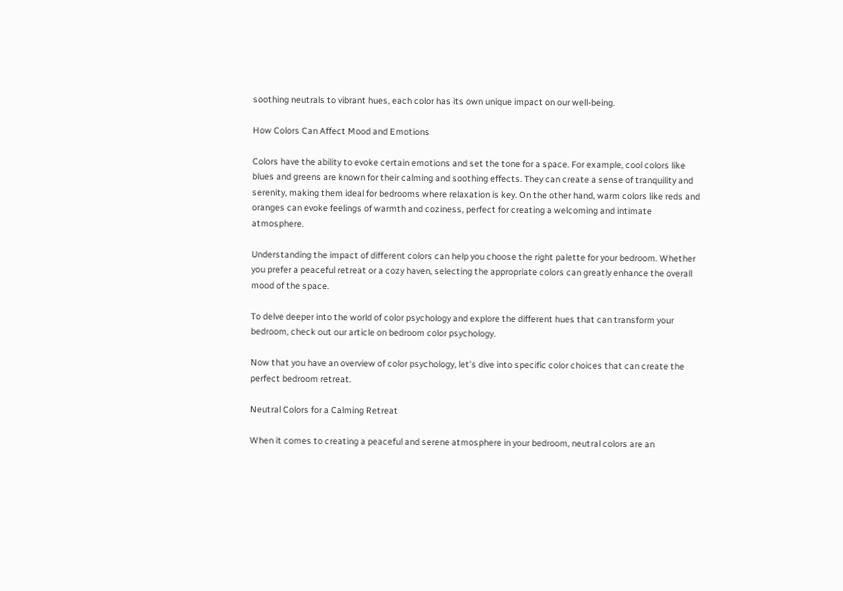soothing neutrals to vibrant hues, each color has its own unique impact on our well-being.

How Colors Can Affect Mood and Emotions

Colors have the ability to evoke certain emotions and set the tone for a space. For example, cool colors like blues and greens are known for their calming and soothing effects. They can create a sense of tranquility and serenity, making them ideal for bedrooms where relaxation is key. On the other hand, warm colors like reds and oranges can evoke feelings of warmth and coziness, perfect for creating a welcoming and intimate atmosphere.

Understanding the impact of different colors can help you choose the right palette for your bedroom. Whether you prefer a peaceful retreat or a cozy haven, selecting the appropriate colors can greatly enhance the overall mood of the space.

To delve deeper into the world of color psychology and explore the different hues that can transform your bedroom, check out our article on bedroom color psychology.

Now that you have an overview of color psychology, let’s dive into specific color choices that can create the perfect bedroom retreat.

Neutral Colors for a Calming Retreat

When it comes to creating a peaceful and serene atmosphere in your bedroom, neutral colors are an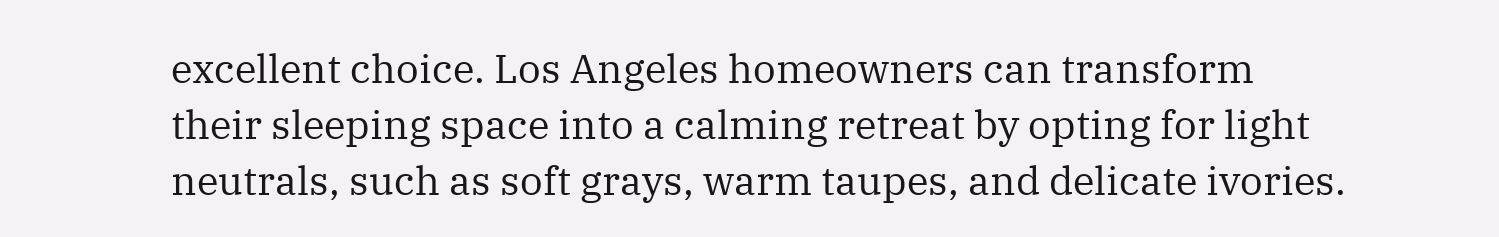excellent choice. Los Angeles homeowners can transform their sleeping space into a calming retreat by opting for light neutrals, such as soft grays, warm taupes, and delicate ivories.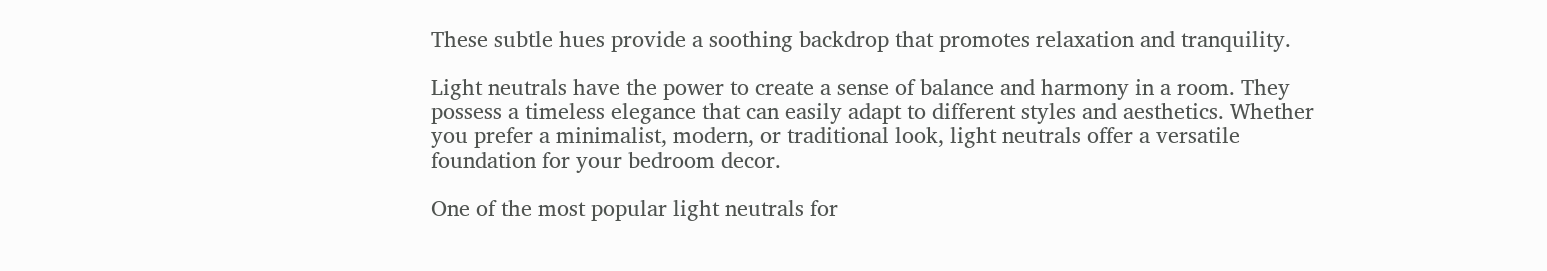These subtle hues provide a soothing backdrop that promotes relaxation and tranquility.

Light neutrals have the power to create a sense of balance and harmony in a room. They possess a timeless elegance that can easily adapt to different styles and aesthetics. Whether you prefer a minimalist, modern, or traditional look, light neutrals offer a versatile foundation for your bedroom decor.

One of the most popular light neutrals for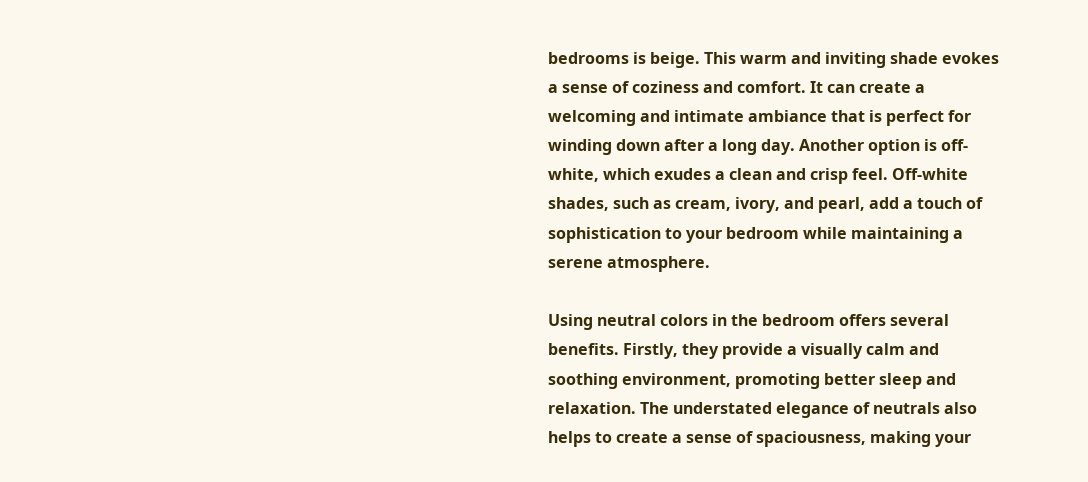bedrooms is beige. This warm and inviting shade evokes a sense of coziness and comfort. It can create a welcoming and intimate ambiance that is perfect for winding down after a long day. Another option is off-white, which exudes a clean and crisp feel. Off-white shades, such as cream, ivory, and pearl, add a touch of sophistication to your bedroom while maintaining a serene atmosphere.

Using neutral colors in the bedroom offers several benefits. Firstly, they provide a visually calm and soothing environment, promoting better sleep and relaxation. The understated elegance of neutrals also helps to create a sense of spaciousness, making your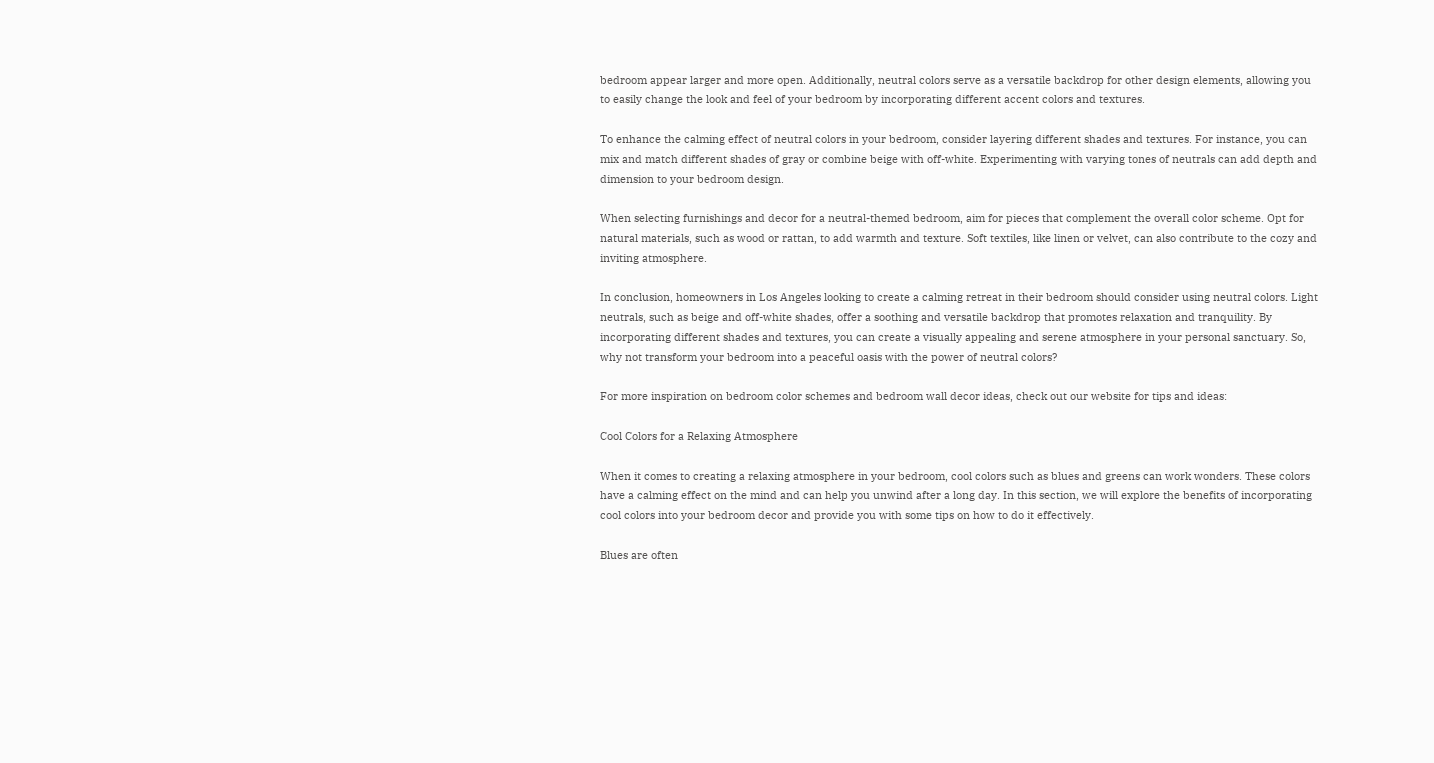bedroom appear larger and more open. Additionally, neutral colors serve as a versatile backdrop for other design elements, allowing you to easily change the look and feel of your bedroom by incorporating different accent colors and textures.

To enhance the calming effect of neutral colors in your bedroom, consider layering different shades and textures. For instance, you can mix and match different shades of gray or combine beige with off-white. Experimenting with varying tones of neutrals can add depth and dimension to your bedroom design.

When selecting furnishings and decor for a neutral-themed bedroom, aim for pieces that complement the overall color scheme. Opt for natural materials, such as wood or rattan, to add warmth and texture. Soft textiles, like linen or velvet, can also contribute to the cozy and inviting atmosphere.

In conclusion, homeowners in Los Angeles looking to create a calming retreat in their bedroom should consider using neutral colors. Light neutrals, such as beige and off-white shades, offer a soothing and versatile backdrop that promotes relaxation and tranquility. By incorporating different shades and textures, you can create a visually appealing and serene atmosphere in your personal sanctuary. So, why not transform your bedroom into a peaceful oasis with the power of neutral colors?

For more inspiration on bedroom color schemes and bedroom wall decor ideas, check out our website for tips and ideas:

Cool Colors for a Relaxing Atmosphere

When it comes to creating a relaxing atmosphere in your bedroom, cool colors such as blues and greens can work wonders. These colors have a calming effect on the mind and can help you unwind after a long day. In this section, we will explore the benefits of incorporating cool colors into your bedroom decor and provide you with some tips on how to do it effectively.

Blues are often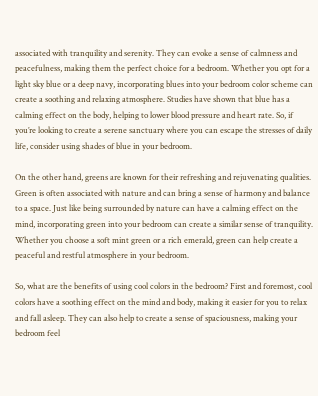associated with tranquility and serenity. They can evoke a sense of calmness and peacefulness, making them the perfect choice for a bedroom. Whether you opt for a light sky blue or a deep navy, incorporating blues into your bedroom color scheme can create a soothing and relaxing atmosphere. Studies have shown that blue has a calming effect on the body, helping to lower blood pressure and heart rate. So, if you’re looking to create a serene sanctuary where you can escape the stresses of daily life, consider using shades of blue in your bedroom.

On the other hand, greens are known for their refreshing and rejuvenating qualities. Green is often associated with nature and can bring a sense of harmony and balance to a space. Just like being surrounded by nature can have a calming effect on the mind, incorporating green into your bedroom can create a similar sense of tranquility. Whether you choose a soft mint green or a rich emerald, green can help create a peaceful and restful atmosphere in your bedroom.

So, what are the benefits of using cool colors in the bedroom? First and foremost, cool colors have a soothing effect on the mind and body, making it easier for you to relax and fall asleep. They can also help to create a sense of spaciousness, making your bedroom feel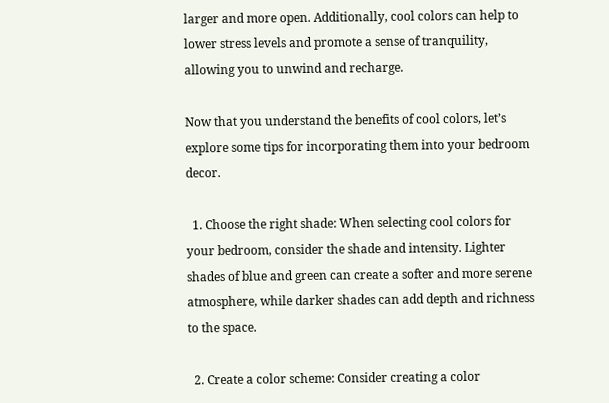larger and more open. Additionally, cool colors can help to lower stress levels and promote a sense of tranquility, allowing you to unwind and recharge.

Now that you understand the benefits of cool colors, let’s explore some tips for incorporating them into your bedroom decor.

  1. Choose the right shade: When selecting cool colors for your bedroom, consider the shade and intensity. Lighter shades of blue and green can create a softer and more serene atmosphere, while darker shades can add depth and richness to the space.

  2. Create a color scheme: Consider creating a color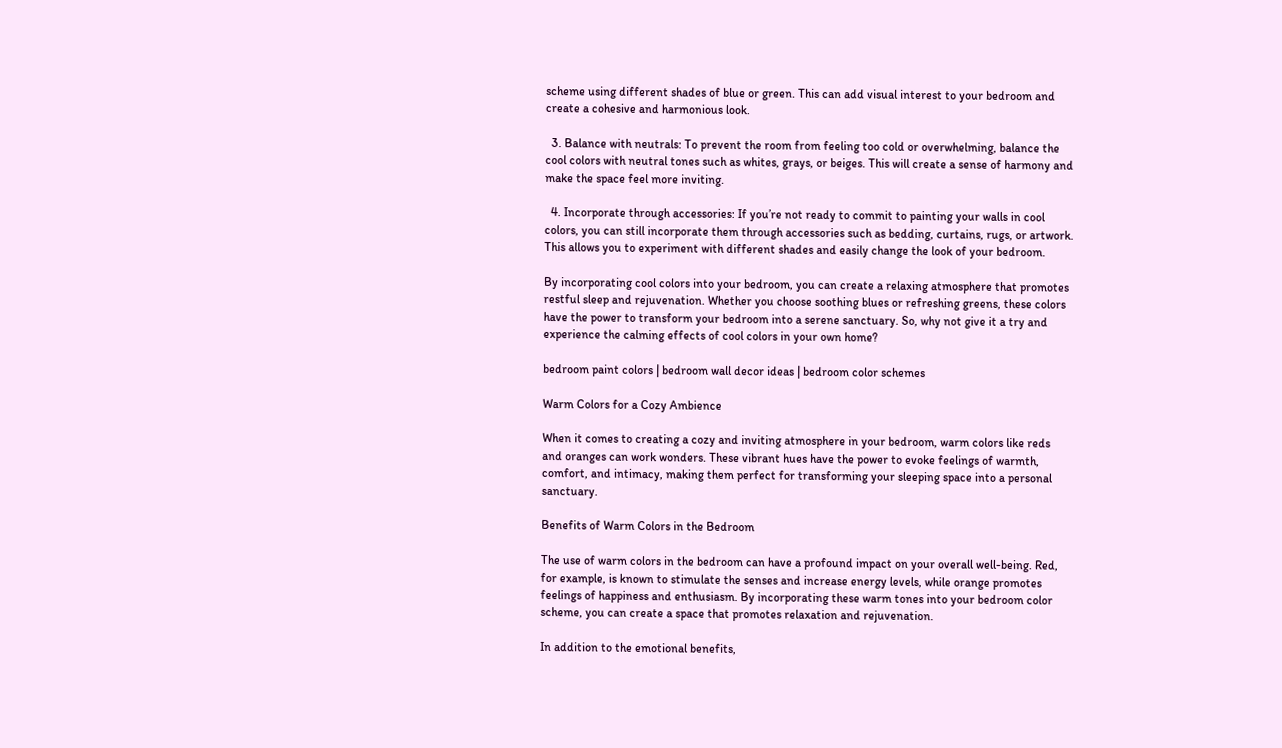scheme using different shades of blue or green. This can add visual interest to your bedroom and create a cohesive and harmonious look.

  3. Balance with neutrals: To prevent the room from feeling too cold or overwhelming, balance the cool colors with neutral tones such as whites, grays, or beiges. This will create a sense of harmony and make the space feel more inviting.

  4. Incorporate through accessories: If you’re not ready to commit to painting your walls in cool colors, you can still incorporate them through accessories such as bedding, curtains, rugs, or artwork. This allows you to experiment with different shades and easily change the look of your bedroom.

By incorporating cool colors into your bedroom, you can create a relaxing atmosphere that promotes restful sleep and rejuvenation. Whether you choose soothing blues or refreshing greens, these colors have the power to transform your bedroom into a serene sanctuary. So, why not give it a try and experience the calming effects of cool colors in your own home?

bedroom paint colors | bedroom wall decor ideas | bedroom color schemes

Warm Colors for a Cozy Ambience

When it comes to creating a cozy and inviting atmosphere in your bedroom, warm colors like reds and oranges can work wonders. These vibrant hues have the power to evoke feelings of warmth, comfort, and intimacy, making them perfect for transforming your sleeping space into a personal sanctuary.

Benefits of Warm Colors in the Bedroom

The use of warm colors in the bedroom can have a profound impact on your overall well-being. Red, for example, is known to stimulate the senses and increase energy levels, while orange promotes feelings of happiness and enthusiasm. By incorporating these warm tones into your bedroom color scheme, you can create a space that promotes relaxation and rejuvenation.

In addition to the emotional benefits,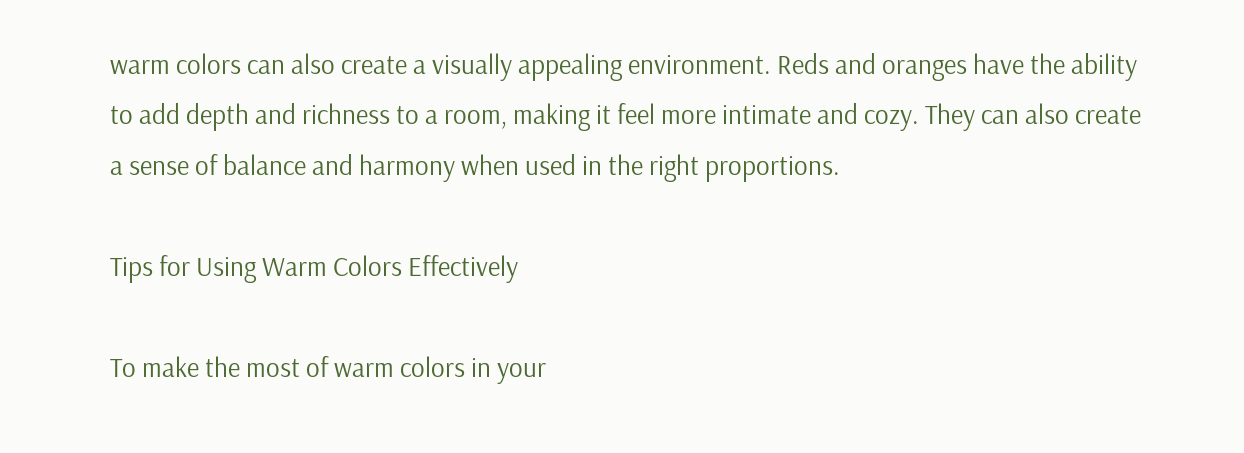warm colors can also create a visually appealing environment. Reds and oranges have the ability to add depth and richness to a room, making it feel more intimate and cozy. They can also create a sense of balance and harmony when used in the right proportions.

Tips for Using Warm Colors Effectively

To make the most of warm colors in your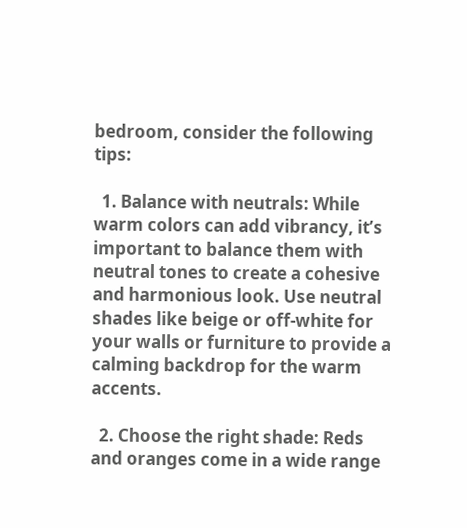bedroom, consider the following tips:

  1. Balance with neutrals: While warm colors can add vibrancy, it’s important to balance them with neutral tones to create a cohesive and harmonious look. Use neutral shades like beige or off-white for your walls or furniture to provide a calming backdrop for the warm accents.

  2. Choose the right shade: Reds and oranges come in a wide range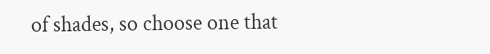of shades, so choose one that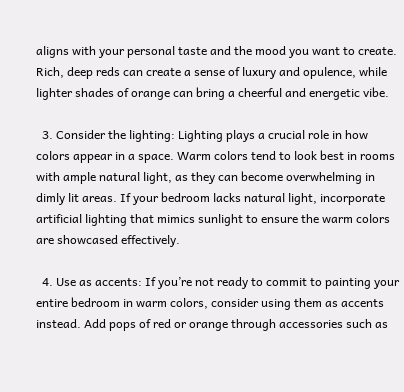aligns with your personal taste and the mood you want to create. Rich, deep reds can create a sense of luxury and opulence, while lighter shades of orange can bring a cheerful and energetic vibe.

  3. Consider the lighting: Lighting plays a crucial role in how colors appear in a space. Warm colors tend to look best in rooms with ample natural light, as they can become overwhelming in dimly lit areas. If your bedroom lacks natural light, incorporate artificial lighting that mimics sunlight to ensure the warm colors are showcased effectively.

  4. Use as accents: If you’re not ready to commit to painting your entire bedroom in warm colors, consider using them as accents instead. Add pops of red or orange through accessories such as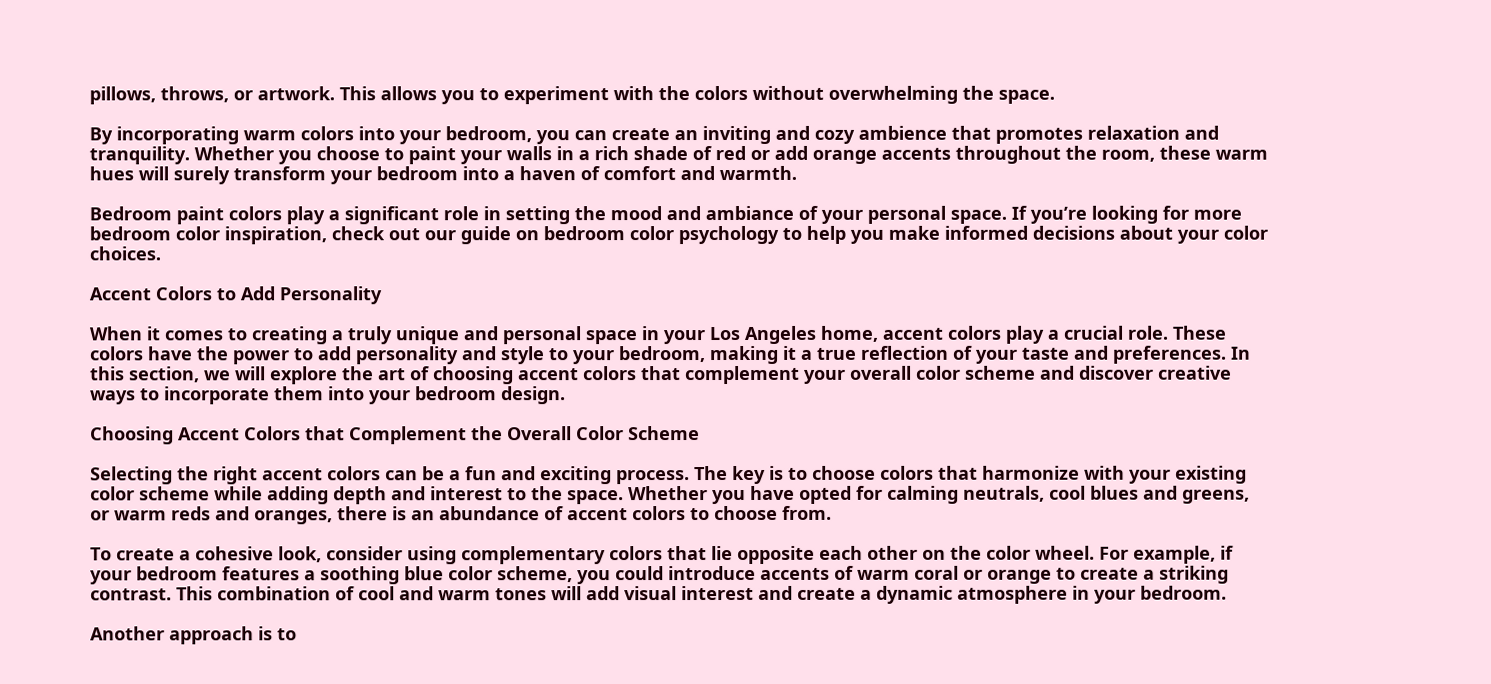pillows, throws, or artwork. This allows you to experiment with the colors without overwhelming the space.

By incorporating warm colors into your bedroom, you can create an inviting and cozy ambience that promotes relaxation and tranquility. Whether you choose to paint your walls in a rich shade of red or add orange accents throughout the room, these warm hues will surely transform your bedroom into a haven of comfort and warmth.

Bedroom paint colors play a significant role in setting the mood and ambiance of your personal space. If you’re looking for more bedroom color inspiration, check out our guide on bedroom color psychology to help you make informed decisions about your color choices.

Accent Colors to Add Personality

When it comes to creating a truly unique and personal space in your Los Angeles home, accent colors play a crucial role. These colors have the power to add personality and style to your bedroom, making it a true reflection of your taste and preferences. In this section, we will explore the art of choosing accent colors that complement your overall color scheme and discover creative ways to incorporate them into your bedroom design.

Choosing Accent Colors that Complement the Overall Color Scheme

Selecting the right accent colors can be a fun and exciting process. The key is to choose colors that harmonize with your existing color scheme while adding depth and interest to the space. Whether you have opted for calming neutrals, cool blues and greens, or warm reds and oranges, there is an abundance of accent colors to choose from.

To create a cohesive look, consider using complementary colors that lie opposite each other on the color wheel. For example, if your bedroom features a soothing blue color scheme, you could introduce accents of warm coral or orange to create a striking contrast. This combination of cool and warm tones will add visual interest and create a dynamic atmosphere in your bedroom.

Another approach is to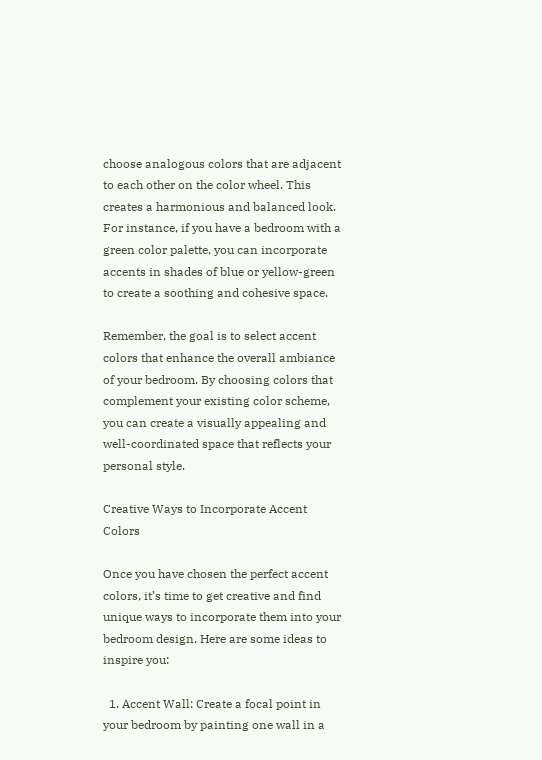choose analogous colors that are adjacent to each other on the color wheel. This creates a harmonious and balanced look. For instance, if you have a bedroom with a green color palette, you can incorporate accents in shades of blue or yellow-green to create a soothing and cohesive space.

Remember, the goal is to select accent colors that enhance the overall ambiance of your bedroom. By choosing colors that complement your existing color scheme, you can create a visually appealing and well-coordinated space that reflects your personal style.

Creative Ways to Incorporate Accent Colors

Once you have chosen the perfect accent colors, it’s time to get creative and find unique ways to incorporate them into your bedroom design. Here are some ideas to inspire you:

  1. Accent Wall: Create a focal point in your bedroom by painting one wall in a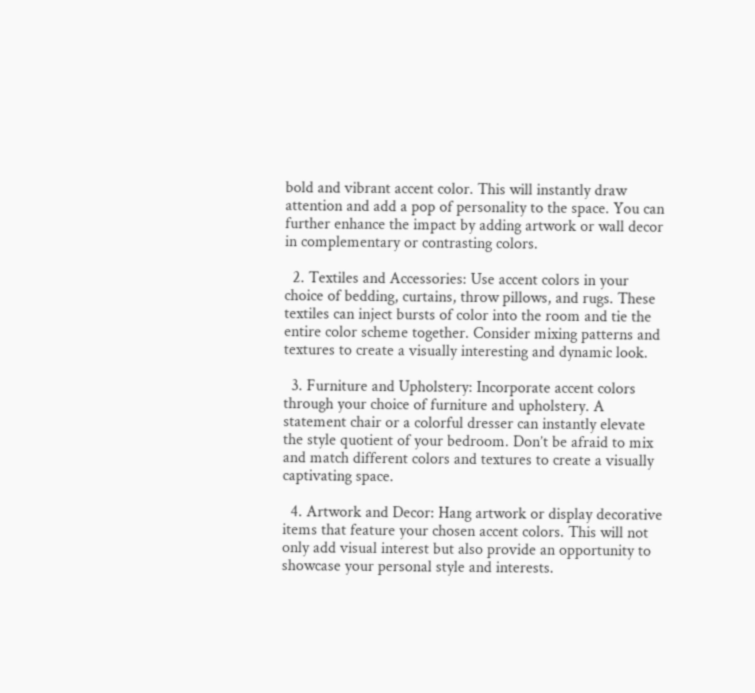bold and vibrant accent color. This will instantly draw attention and add a pop of personality to the space. You can further enhance the impact by adding artwork or wall decor in complementary or contrasting colors.

  2. Textiles and Accessories: Use accent colors in your choice of bedding, curtains, throw pillows, and rugs. These textiles can inject bursts of color into the room and tie the entire color scheme together. Consider mixing patterns and textures to create a visually interesting and dynamic look.

  3. Furniture and Upholstery: Incorporate accent colors through your choice of furniture and upholstery. A statement chair or a colorful dresser can instantly elevate the style quotient of your bedroom. Don’t be afraid to mix and match different colors and textures to create a visually captivating space.

  4. Artwork and Decor: Hang artwork or display decorative items that feature your chosen accent colors. This will not only add visual interest but also provide an opportunity to showcase your personal style and interests.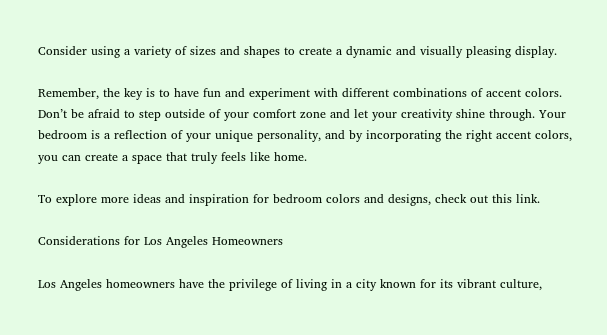Consider using a variety of sizes and shapes to create a dynamic and visually pleasing display.

Remember, the key is to have fun and experiment with different combinations of accent colors. Don’t be afraid to step outside of your comfort zone and let your creativity shine through. Your bedroom is a reflection of your unique personality, and by incorporating the right accent colors, you can create a space that truly feels like home.

To explore more ideas and inspiration for bedroom colors and designs, check out this link.

Considerations for Los Angeles Homeowners

Los Angeles homeowners have the privilege of living in a city known for its vibrant culture,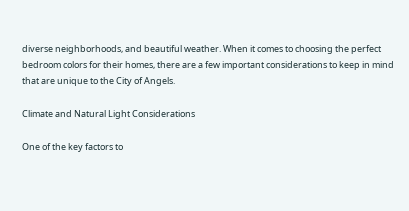diverse neighborhoods, and beautiful weather. When it comes to choosing the perfect bedroom colors for their homes, there are a few important considerations to keep in mind that are unique to the City of Angels.

Climate and Natural Light Considerations

One of the key factors to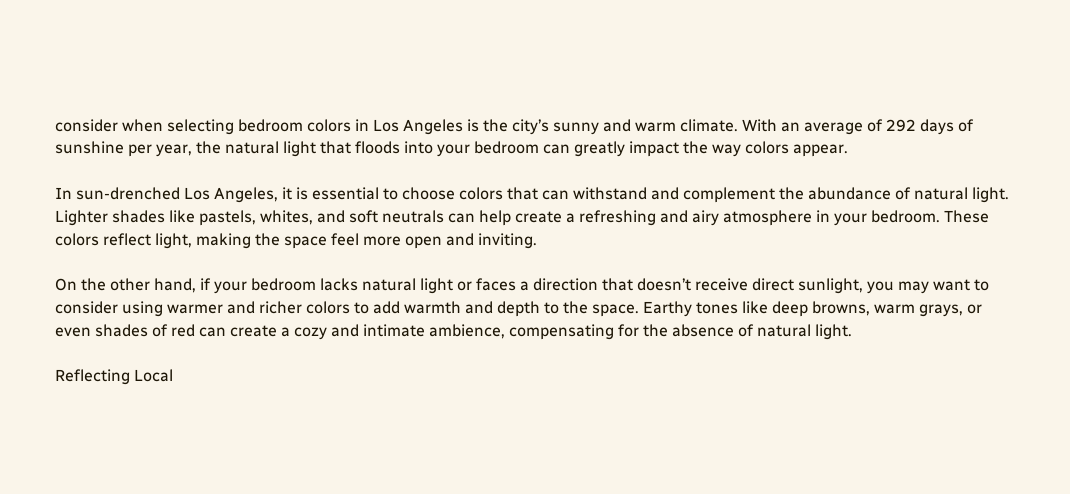consider when selecting bedroom colors in Los Angeles is the city’s sunny and warm climate. With an average of 292 days of sunshine per year, the natural light that floods into your bedroom can greatly impact the way colors appear.

In sun-drenched Los Angeles, it is essential to choose colors that can withstand and complement the abundance of natural light. Lighter shades like pastels, whites, and soft neutrals can help create a refreshing and airy atmosphere in your bedroom. These colors reflect light, making the space feel more open and inviting.

On the other hand, if your bedroom lacks natural light or faces a direction that doesn’t receive direct sunlight, you may want to consider using warmer and richer colors to add warmth and depth to the space. Earthy tones like deep browns, warm grays, or even shades of red can create a cozy and intimate ambience, compensating for the absence of natural light.

Reflecting Local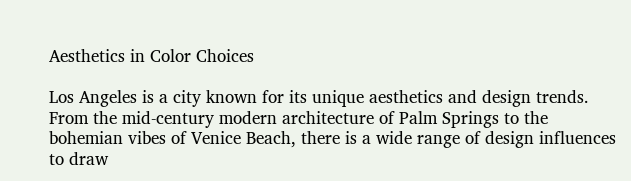Aesthetics in Color Choices

Los Angeles is a city known for its unique aesthetics and design trends. From the mid-century modern architecture of Palm Springs to the bohemian vibes of Venice Beach, there is a wide range of design influences to draw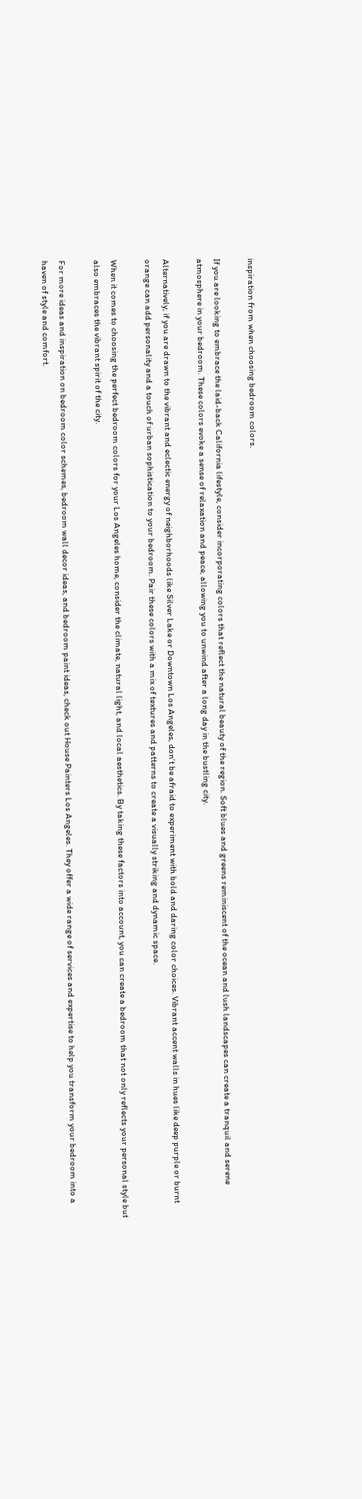inspiration from when choosing bedroom colors.

If you are looking to embrace the laid-back California lifestyle, consider incorporating colors that reflect the natural beauty of the region. Soft blues and greens reminiscent of the ocean and lush landscapes can create a tranquil and serene atmosphere in your bedroom. These colors evoke a sense of relaxation and peace, allowing you to unwind after a long day in the bustling city.

Alternatively, if you are drawn to the vibrant and eclectic energy of neighborhoods like Silver Lake or Downtown Los Angeles, don’t be afraid to experiment with bold and daring color choices. Vibrant accent walls in hues like deep purple or burnt orange can add personality and a touch of urban sophistication to your bedroom. Pair these colors with a mix of textures and patterns to create a visually striking and dynamic space.

When it comes to choosing the perfect bedroom colors for your Los Angeles home, consider the climate, natural light, and local aesthetics. By taking these factors into account, you can create a bedroom that not only reflects your personal style but also embraces the vibrant spirit of the city.

For more ideas and inspiration on bedroom color schemes, bedroom wall decor ideas, and bedroom paint ideas, check out House Painters Los Angeles. They offer a wide range of services and expertise to help you transform your bedroom into a haven of style and comfort.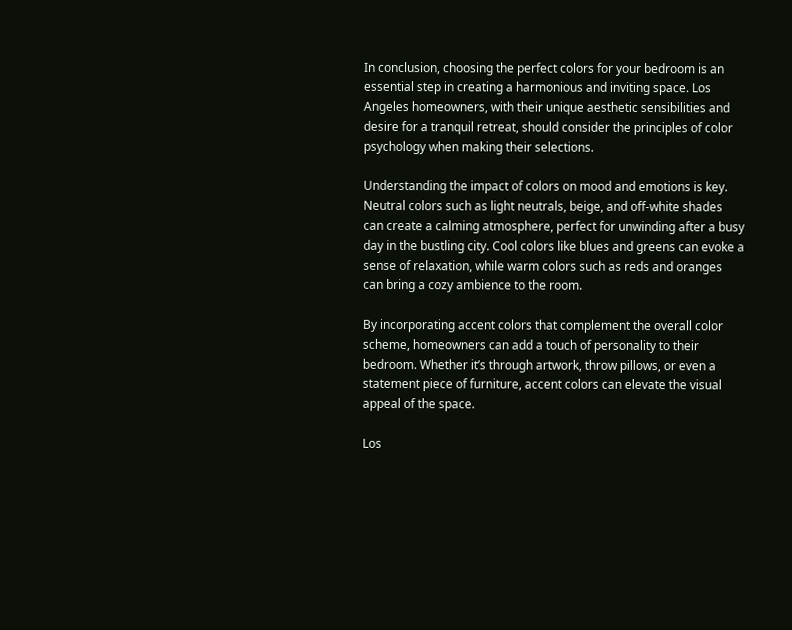In conclusion, choosing the perfect colors for your bedroom is an essential step in creating a harmonious and inviting space. Los Angeles homeowners, with their unique aesthetic sensibilities and desire for a tranquil retreat, should consider the principles of color psychology when making their selections.

Understanding the impact of colors on mood and emotions is key. Neutral colors such as light neutrals, beige, and off-white shades can create a calming atmosphere, perfect for unwinding after a busy day in the bustling city. Cool colors like blues and greens can evoke a sense of relaxation, while warm colors such as reds and oranges can bring a cozy ambience to the room.

By incorporating accent colors that complement the overall color scheme, homeowners can add a touch of personality to their bedroom. Whether it’s through artwork, throw pillows, or even a statement piece of furniture, accent colors can elevate the visual appeal of the space.

Los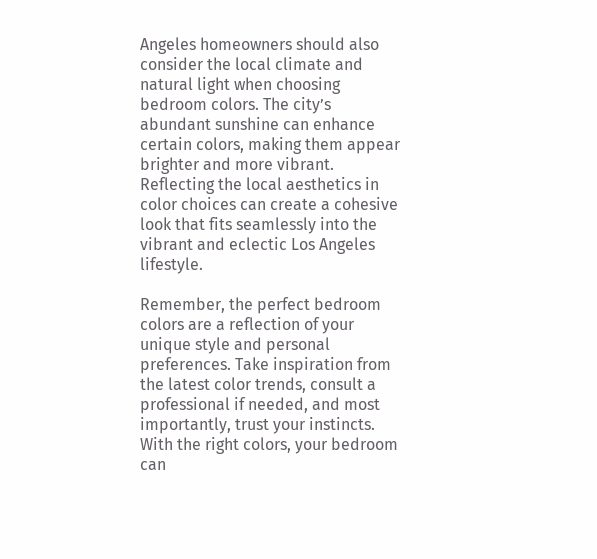Angeles homeowners should also consider the local climate and natural light when choosing bedroom colors. The city’s abundant sunshine can enhance certain colors, making them appear brighter and more vibrant. Reflecting the local aesthetics in color choices can create a cohesive look that fits seamlessly into the vibrant and eclectic Los Angeles lifestyle.

Remember, the perfect bedroom colors are a reflection of your unique style and personal preferences. Take inspiration from the latest color trends, consult a professional if needed, and most importantly, trust your instincts. With the right colors, your bedroom can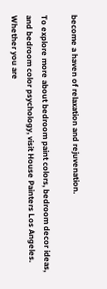become a haven of relaxation and rejuvenation.

To explore more about bedroom paint colors, bedroom decor ideas, and bedroom color psychology, visit House Painters Los Angeles. Whether you are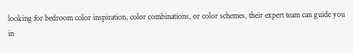looking for bedroom color inspiration, color combinations, or color schemes, their expert team can guide you in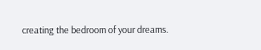creating the bedroom of your dreams.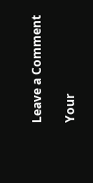Leave a Comment

Your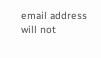email address will not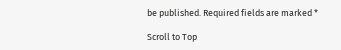be published. Required fields are marked *

Scroll to Top